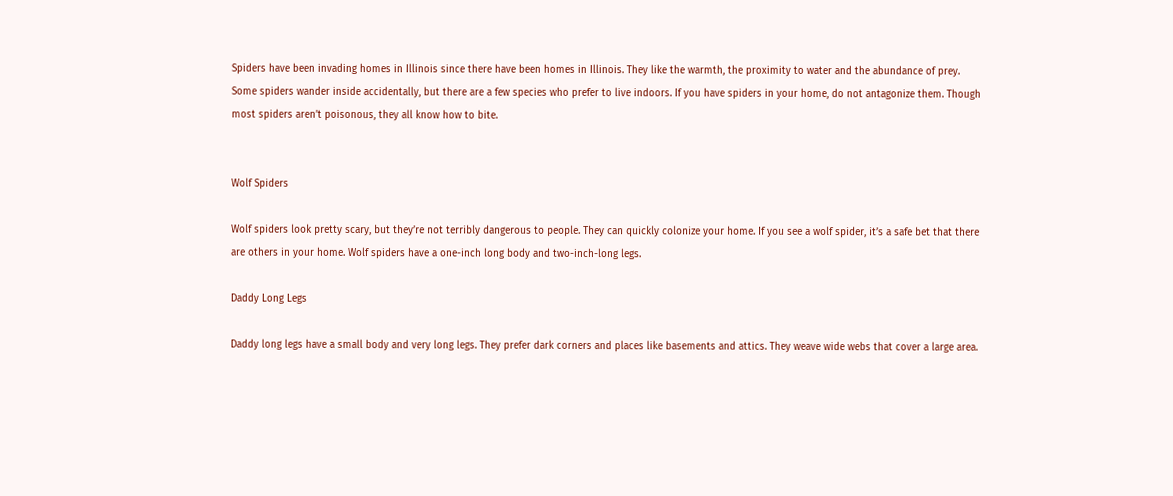Spiders have been invading homes in Illinois since there have been homes in Illinois. They like the warmth, the proximity to water and the abundance of prey. Some spiders wander inside accidentally, but there are a few species who prefer to live indoors. If you have spiders in your home, do not antagonize them. Though most spiders aren’t poisonous, they all know how to bite.


Wolf Spiders

Wolf spiders look pretty scary, but they’re not terribly dangerous to people. They can quickly colonize your home. If you see a wolf spider, it’s a safe bet that there are others in your home. Wolf spiders have a one-inch long body and two-inch-long legs.

Daddy Long Legs

Daddy long legs have a small body and very long legs. They prefer dark corners and places like basements and attics. They weave wide webs that cover a large area.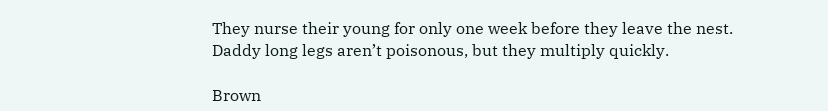They nurse their young for only one week before they leave the nest. Daddy long legs aren’t poisonous, but they multiply quickly.

Brown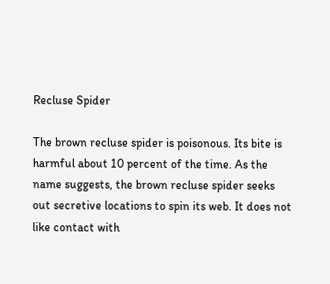Recluse Spider

The brown recluse spider is poisonous. Its bite is harmful about 10 percent of the time. As the name suggests, the brown recluse spider seeks out secretive locations to spin its web. It does not like contact with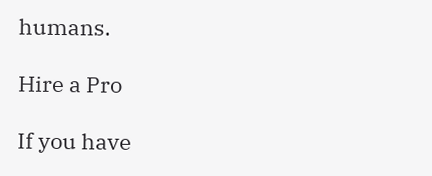humans.

Hire a Pro

If you have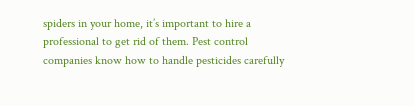spiders in your home, it’s important to hire a professional to get rid of them. Pest control companies know how to handle pesticides carefully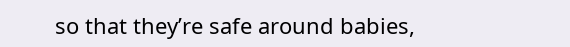so that they’re safe around babies,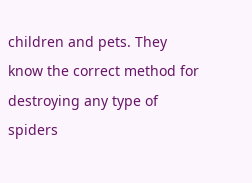children and pets. They know the correct method for destroying any type of spiders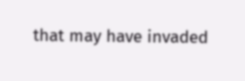that may have invaded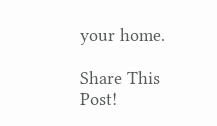your home.

Share This Post!